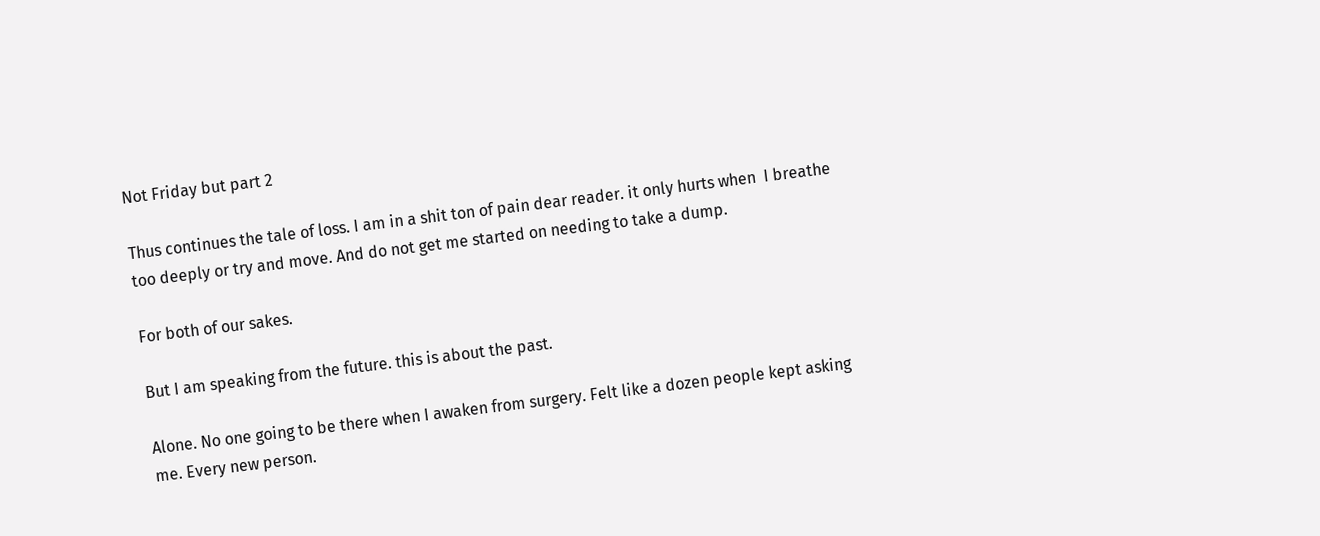Not Friday but part 2

Thus continues the tale of loss. I am in a shit ton of pain dear reader. it only hurts when  I breathe too deeply or try and move. And do not get me started on needing to take a dump.

For both of our sakes.

But I am speaking from the future. this is about the past.

Alone. No one going to be there when I awaken from surgery. Felt like a dozen people kept asking me. Every new person.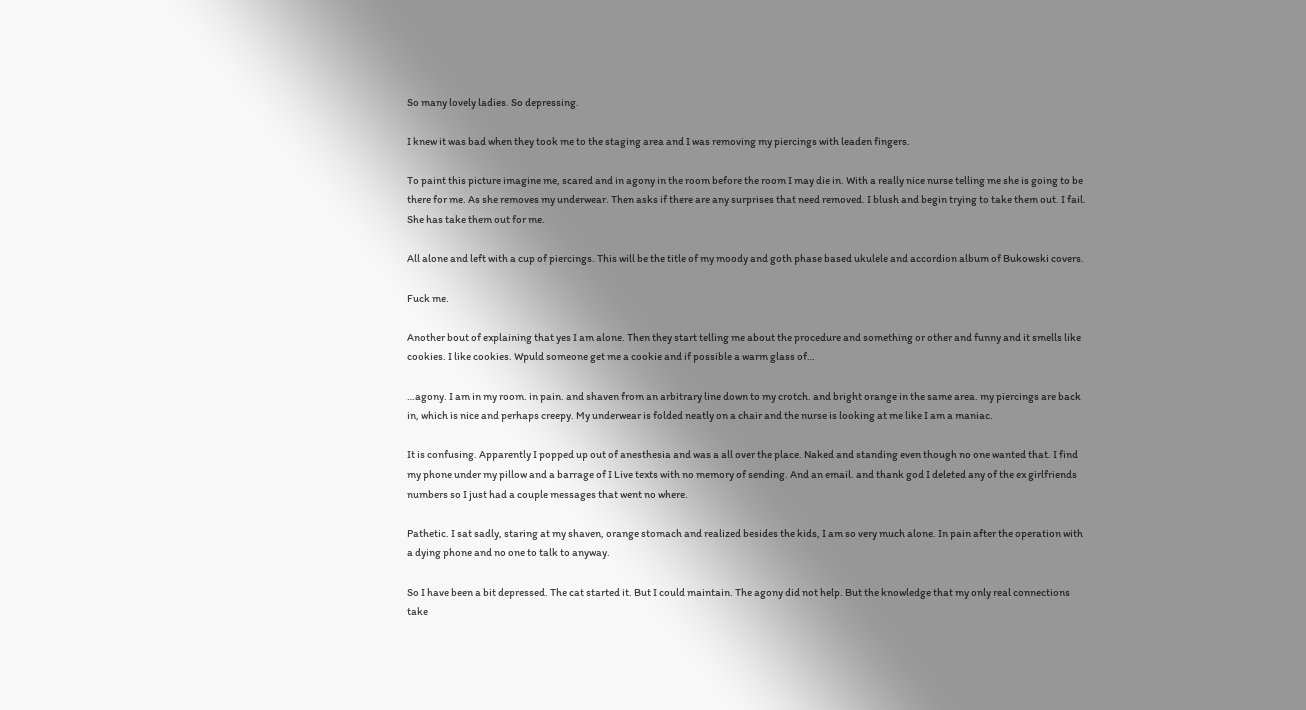So many lovely ladies. So depressing.

I knew it was bad when they took me to the staging area and I was removing my piercings with leaden fingers.

To paint this picture imagine me, scared and in agony in the room before the room I may die in. With a really nice nurse telling me she is going to be there for me. As she removes my underwear. Then asks if there are any surprises that need removed. I blush and begin trying to take them out. I fail. She has take them out for me.

All alone and left with a cup of piercings. This will be the title of my moody and goth phase based ukulele and accordion album of Bukowski covers.

Fuck me.

Another bout of explaining that yes I am alone. Then they start telling me about the procedure and something or other and funny and it smells like cookies. I like cookies. Wpuld someone get me a cookie and if possible a warm glass of…

…agony. I am in my room. in pain. and shaven from an arbitrary line down to my crotch. and bright orange in the same area. my piercings are back in, which is nice and perhaps creepy. My underwear is folded neatly on a chair and the nurse is looking at me like I am a maniac.

It is confusing. Apparently I popped up out of anesthesia and was a all over the place. Naked and standing even though no one wanted that. I find my phone under my pillow and a barrage of I Live texts with no memory of sending. And an email. and thank god I deleted any of the ex girlfriends numbers so I just had a couple messages that went no where.

Pathetic. I sat sadly, staring at my shaven, orange stomach and realized besides the kids, I am so very much alone. In pain after the operation with a dying phone and no one to talk to anyway.

So I have been a bit depressed. The cat started it. But I could maintain. The agony did not help. But the knowledge that my only real connections take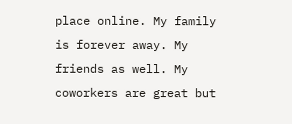place online. My family is forever away. My friends as well. My coworkers are great but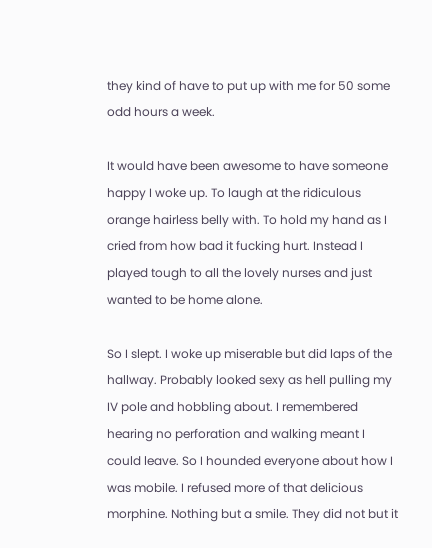they kind of have to put up with me for 50 some odd hours a week.

It would have been awesome to have someone happy I woke up. To laugh at the ridiculous orange hairless belly with. To hold my hand as I cried from how bad it fucking hurt. Instead I played tough to all the lovely nurses and just wanted to be home alone.

So I slept. I woke up miserable but did laps of the hallway. Probably looked sexy as hell pulling my IV pole and hobbling about. I remembered hearing no perforation and walking meant I could leave. So I hounded everyone about how I was mobile. I refused more of that delicious morphine. Nothing but a smile. They did not but it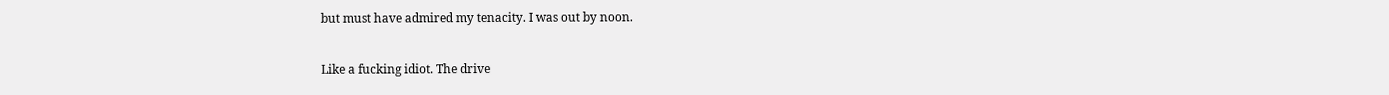but must have admired my tenacity. I was out by noon.

Like a fucking idiot. The drive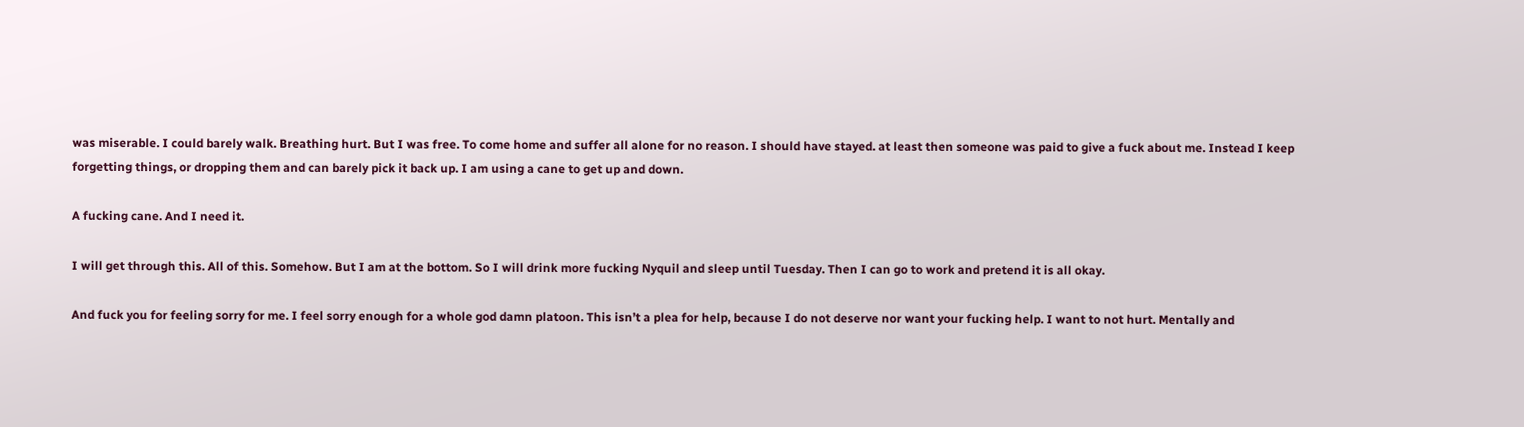was miserable. I could barely walk. Breathing hurt. But I was free. To come home and suffer all alone for no reason. I should have stayed. at least then someone was paid to give a fuck about me. Instead I keep forgetting things, or dropping them and can barely pick it back up. I am using a cane to get up and down.

A fucking cane. And I need it.

I will get through this. All of this. Somehow. But I am at the bottom. So I will drink more fucking Nyquil and sleep until Tuesday. Then I can go to work and pretend it is all okay.

And fuck you for feeling sorry for me. I feel sorry enough for a whole god damn platoon. This isn’t a plea for help, because I do not deserve nor want your fucking help. I want to not hurt. Mentally and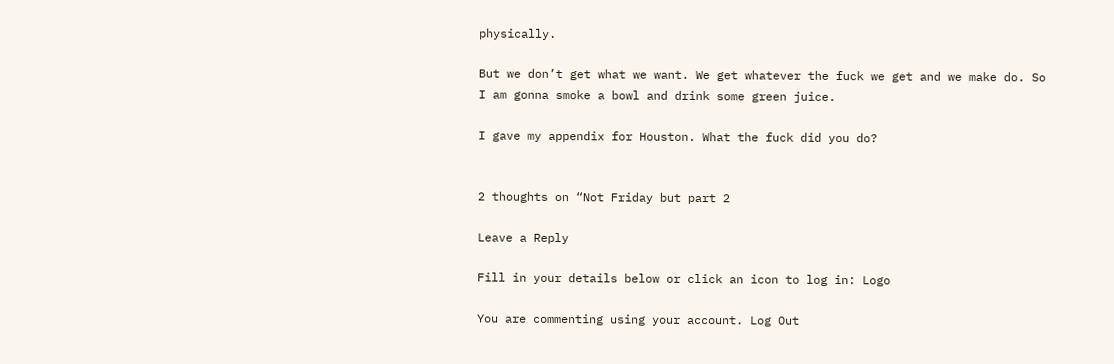physically.

But we don’t get what we want. We get whatever the fuck we get and we make do. So I am gonna smoke a bowl and drink some green juice.

I gave my appendix for Houston. What the fuck did you do?


2 thoughts on “Not Friday but part 2

Leave a Reply

Fill in your details below or click an icon to log in: Logo

You are commenting using your account. Log Out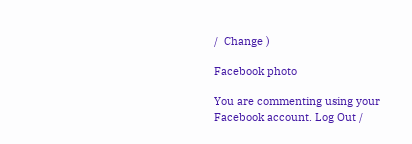/  Change )

Facebook photo

You are commenting using your Facebook account. Log Out /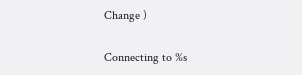Change )

Connecting to %s